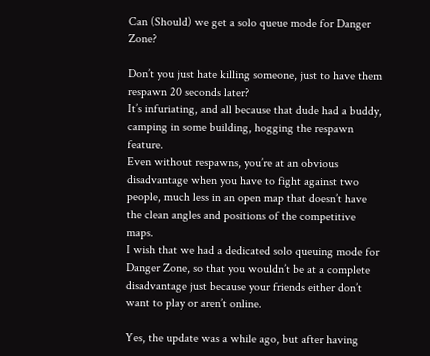Can (Should) we get a solo queue mode for Danger Zone?

Don’t you just hate killing someone, just to have them respawn 20 seconds later?
It’s infuriating, and all because that dude had a buddy, camping in some building, hogging the respawn feature.
Even without respawns, you’re at an obvious disadvantage when you have to fight against two people, much less in an open map that doesn’t have the clean angles and positions of the competitive maps.
I wish that we had a dedicated solo queuing mode for Danger Zone, so that you wouldn’t be at a complete disadvantage just because your friends either don’t want to play or aren’t online.

Yes, the update was a while ago, but after having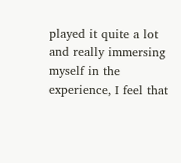played it quite a lot and really immersing myself in the experience, I feel that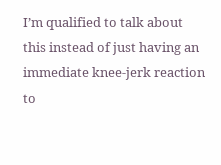I’m qualified to talk about this instead of just having an immediate knee-jerk reaction to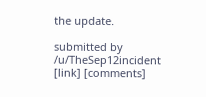the update.

submitted by /u/TheSep12incident
[link] [comments]